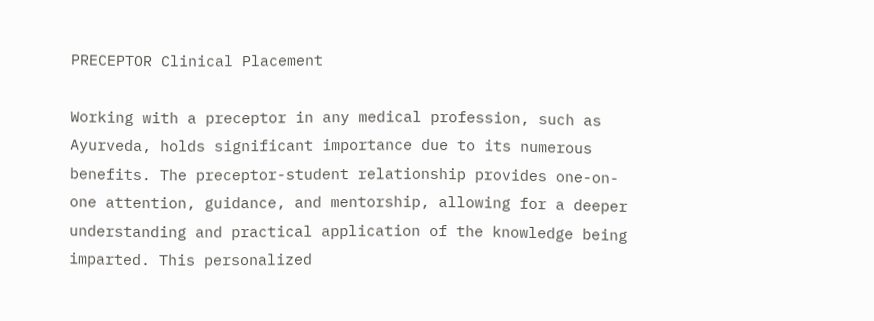PRECEPTOR Clinical Placement

Working with a preceptor in any medical profession, such as Ayurveda, holds significant importance due to its numerous benefits. The preceptor-student relationship provides one-on-one attention, guidance, and mentorship, allowing for a deeper understanding and practical application of the knowledge being imparted. This personalized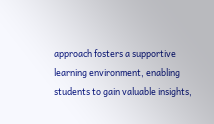approach fosters a supportive learning environment, enabling students to gain valuable insights,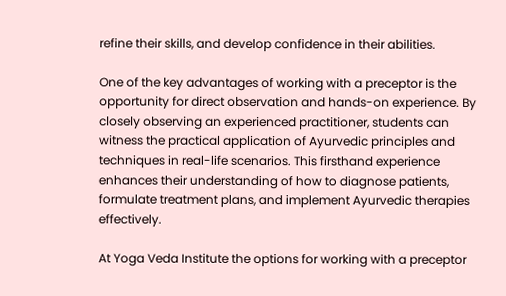refine their skills, and develop confidence in their abilities.

One of the key advantages of working with a preceptor is the opportunity for direct observation and hands-on experience. By closely observing an experienced practitioner, students can witness the practical application of Ayurvedic principles and techniques in real-life scenarios. This firsthand experience enhances their understanding of how to diagnose patients, formulate treatment plans, and implement Ayurvedic therapies effectively.

At Yoga Veda Institute the options for working with a preceptor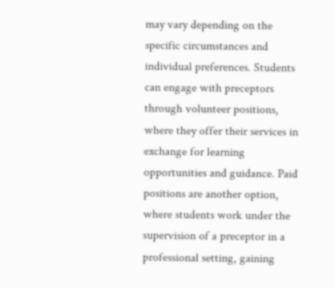may vary depending on the specific circumstances and individual preferences. Students can engage with preceptors through volunteer positions, where they offer their services in exchange for learning opportunities and guidance. Paid positions are another option, where students work under the supervision of a preceptor in a professional setting, gaining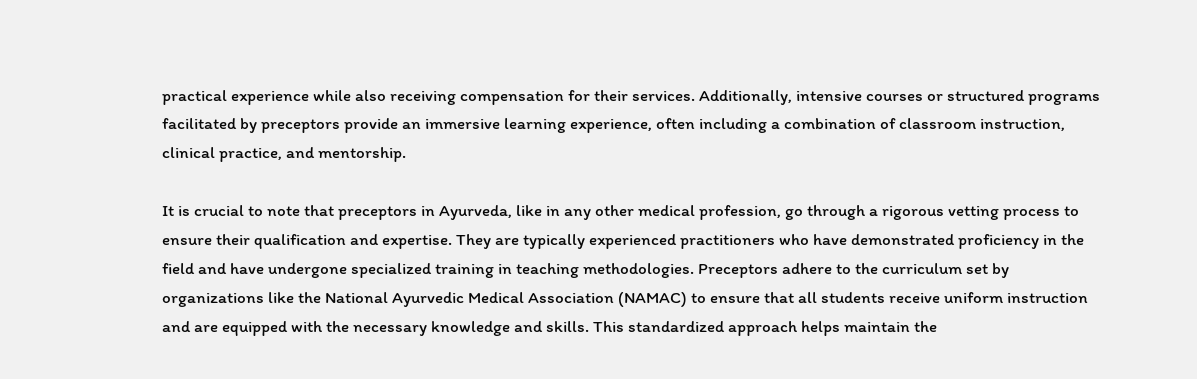practical experience while also receiving compensation for their services. Additionally, intensive courses or structured programs facilitated by preceptors provide an immersive learning experience, often including a combination of classroom instruction, clinical practice, and mentorship.

It is crucial to note that preceptors in Ayurveda, like in any other medical profession, go through a rigorous vetting process to ensure their qualification and expertise. They are typically experienced practitioners who have demonstrated proficiency in the field and have undergone specialized training in teaching methodologies. Preceptors adhere to the curriculum set by organizations like the National Ayurvedic Medical Association (NAMAC) to ensure that all students receive uniform instruction and are equipped with the necessary knowledge and skills. This standardized approach helps maintain the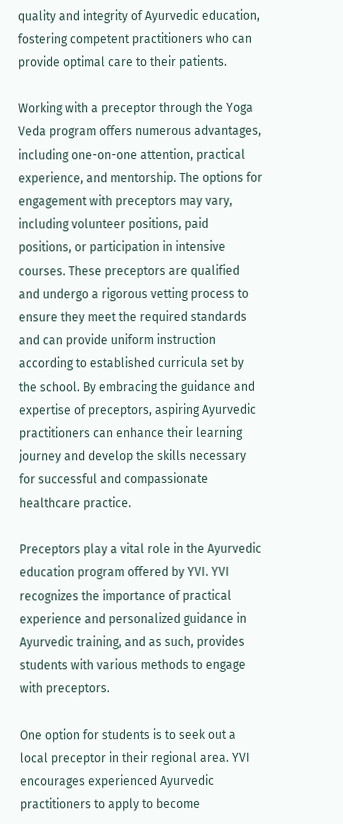quality and integrity of Ayurvedic education, fostering competent practitioners who can provide optimal care to their patients.

Working with a preceptor through the Yoga Veda program offers numerous advantages, including one-on-one attention, practical experience, and mentorship. The options for engagement with preceptors may vary, including volunteer positions, paid positions, or participation in intensive courses. These preceptors are qualified and undergo a rigorous vetting process to ensure they meet the required standards and can provide uniform instruction according to established curricula set by the school. By embracing the guidance and expertise of preceptors, aspiring Ayurvedic practitioners can enhance their learning journey and develop the skills necessary for successful and compassionate healthcare practice.

Preceptors play a vital role in the Ayurvedic education program offered by YVI. YVI recognizes the importance of practical experience and personalized guidance in Ayurvedic training, and as such, provides students with various methods to engage with preceptors.

One option for students is to seek out a local preceptor in their regional area. YVI encourages experienced Ayurvedic practitioners to apply to become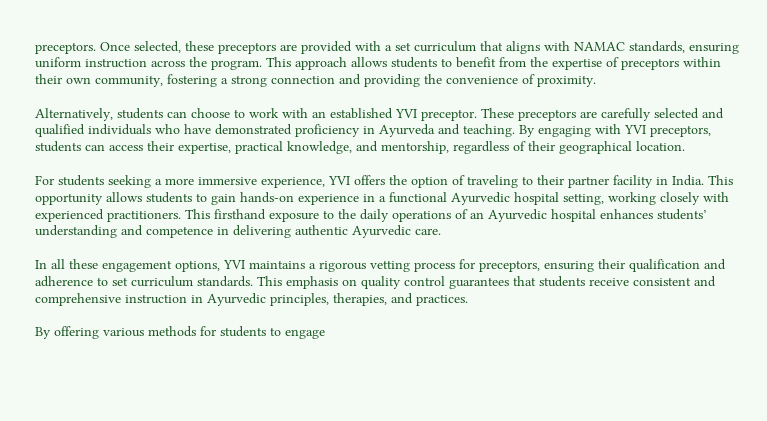preceptors. Once selected, these preceptors are provided with a set curriculum that aligns with NAMAC standards, ensuring uniform instruction across the program. This approach allows students to benefit from the expertise of preceptors within their own community, fostering a strong connection and providing the convenience of proximity.

Alternatively, students can choose to work with an established YVI preceptor. These preceptors are carefully selected and qualified individuals who have demonstrated proficiency in Ayurveda and teaching. By engaging with YVI preceptors, students can access their expertise, practical knowledge, and mentorship, regardless of their geographical location.

For students seeking a more immersive experience, YVI offers the option of traveling to their partner facility in India. This opportunity allows students to gain hands-on experience in a functional Ayurvedic hospital setting, working closely with experienced practitioners. This firsthand exposure to the daily operations of an Ayurvedic hospital enhances students’ understanding and competence in delivering authentic Ayurvedic care.

In all these engagement options, YVI maintains a rigorous vetting process for preceptors, ensuring their qualification and adherence to set curriculum standards. This emphasis on quality control guarantees that students receive consistent and comprehensive instruction in Ayurvedic principles, therapies, and practices.

By offering various methods for students to engage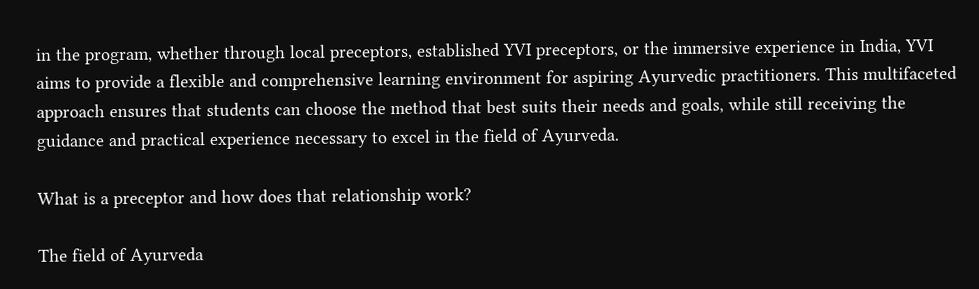in the program, whether through local preceptors, established YVI preceptors, or the immersive experience in India, YVI aims to provide a flexible and comprehensive learning environment for aspiring Ayurvedic practitioners. This multifaceted approach ensures that students can choose the method that best suits their needs and goals, while still receiving the guidance and practical experience necessary to excel in the field of Ayurveda.

What is a preceptor and how does that relationship work?

The field of Ayurveda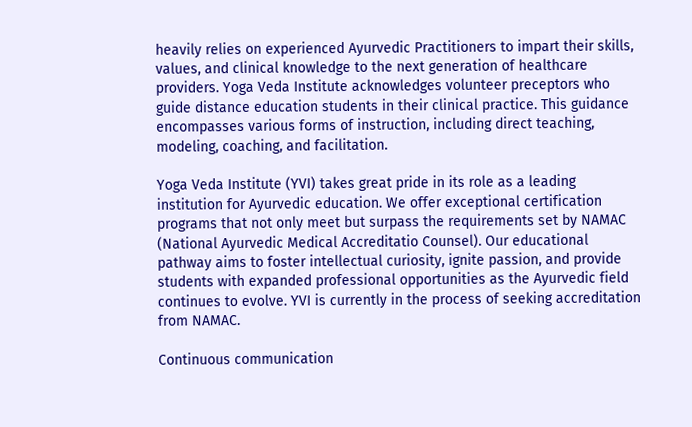heavily relies on experienced Ayurvedic Practitioners to impart their skills, values, and clinical knowledge to the next generation of healthcare providers. Yoga Veda Institute acknowledges volunteer preceptors who guide distance education students in their clinical practice. This guidance encompasses various forms of instruction, including direct teaching, modeling, coaching, and facilitation.

Yoga Veda Institute (YVI) takes great pride in its role as a leading institution for Ayurvedic education. We offer exceptional certification programs that not only meet but surpass the requirements set by NAMAC (National Ayurvedic Medical Accreditatio Counsel). Our educational pathway aims to foster intellectual curiosity, ignite passion, and provide students with expanded professional opportunities as the Ayurvedic field continues to evolve. YVI is currently in the process of seeking accreditation from NAMAC.

Continuous communication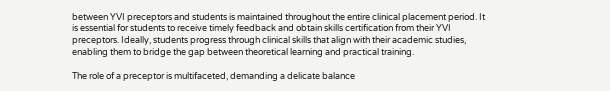between YVI preceptors and students is maintained throughout the entire clinical placement period. It is essential for students to receive timely feedback and obtain skills certification from their YVI preceptors. Ideally, students progress through clinical skills that align with their academic studies, enabling them to bridge the gap between theoretical learning and practical training.

The role of a preceptor is multifaceted, demanding a delicate balance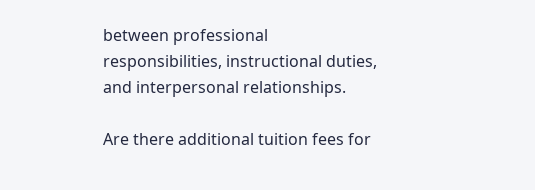between professional responsibilities, instructional duties, and interpersonal relationships.

Are there additional tuition fees for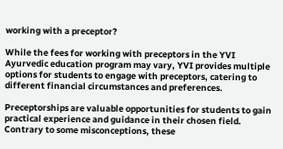working with a preceptor?

While the fees for working with preceptors in the YVI Ayurvedic education program may vary, YVI provides multiple options for students to engage with preceptors, catering to different financial circumstances and preferences.

Preceptorships are valuable opportunities for students to gain practical experience and guidance in their chosen field. Contrary to some misconceptions, these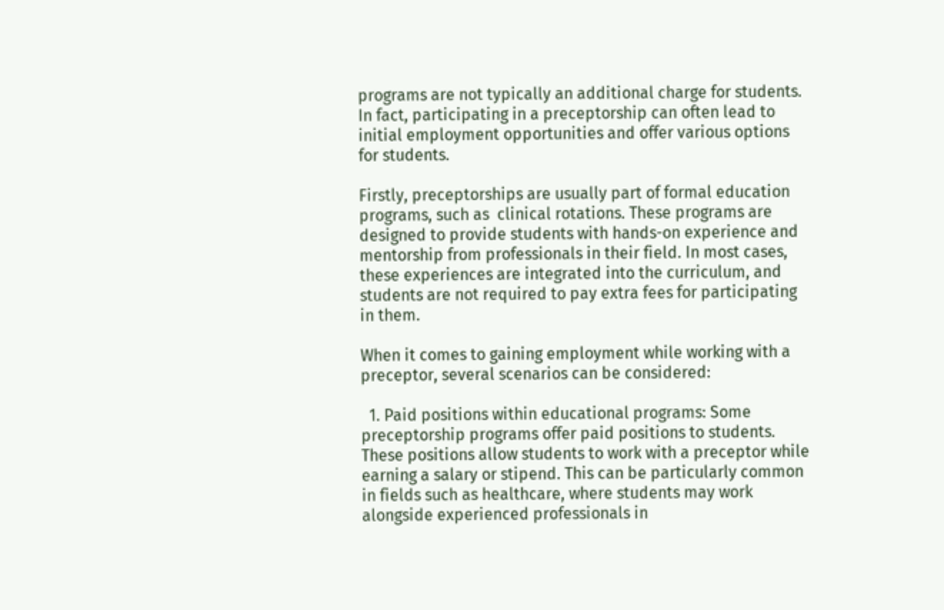programs are not typically an additional charge for students. In fact, participating in a preceptorship can often lead to initial employment opportunities and offer various options for students.

Firstly, preceptorships are usually part of formal education programs, such as  clinical rotations. These programs are designed to provide students with hands-on experience and mentorship from professionals in their field. In most cases, these experiences are integrated into the curriculum, and students are not required to pay extra fees for participating in them.

When it comes to gaining employment while working with a preceptor, several scenarios can be considered:

  1. Paid positions within educational programs: Some preceptorship programs offer paid positions to students. These positions allow students to work with a preceptor while earning a salary or stipend. This can be particularly common in fields such as healthcare, where students may work alongside experienced professionals in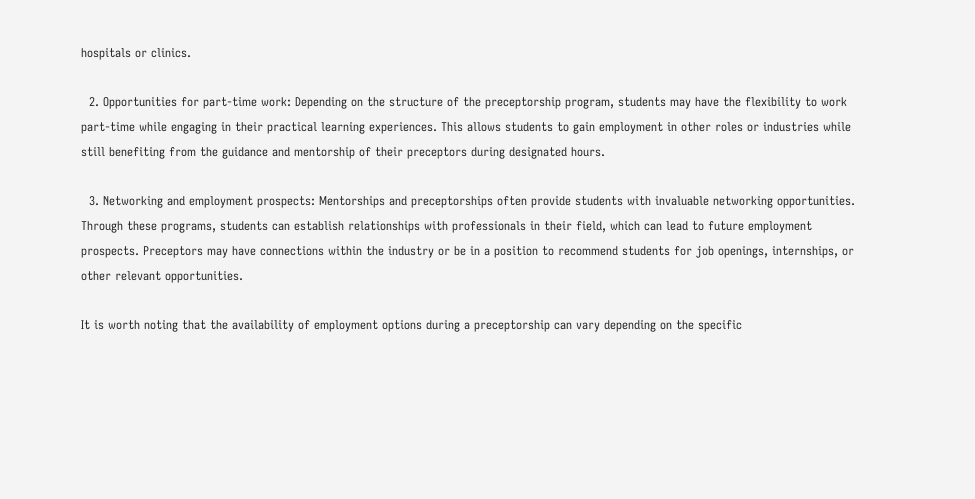hospitals or clinics.

  2. Opportunities for part-time work: Depending on the structure of the preceptorship program, students may have the flexibility to work part-time while engaging in their practical learning experiences. This allows students to gain employment in other roles or industries while still benefiting from the guidance and mentorship of their preceptors during designated hours.

  3. Networking and employment prospects: Mentorships and preceptorships often provide students with invaluable networking opportunities. Through these programs, students can establish relationships with professionals in their field, which can lead to future employment prospects. Preceptors may have connections within the industry or be in a position to recommend students for job openings, internships, or other relevant opportunities.

It is worth noting that the availability of employment options during a preceptorship can vary depending on the specific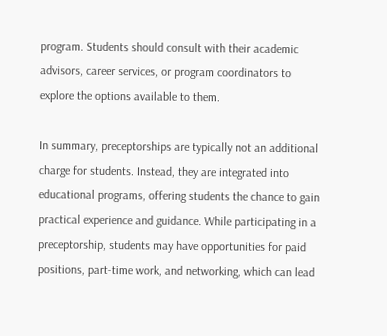program. Students should consult with their academic advisors, career services, or program coordinators to explore the options available to them.

In summary, preceptorships are typically not an additional charge for students. Instead, they are integrated into educational programs, offering students the chance to gain practical experience and guidance. While participating in a preceptorship, students may have opportunities for paid positions, part-time work, and networking, which can lead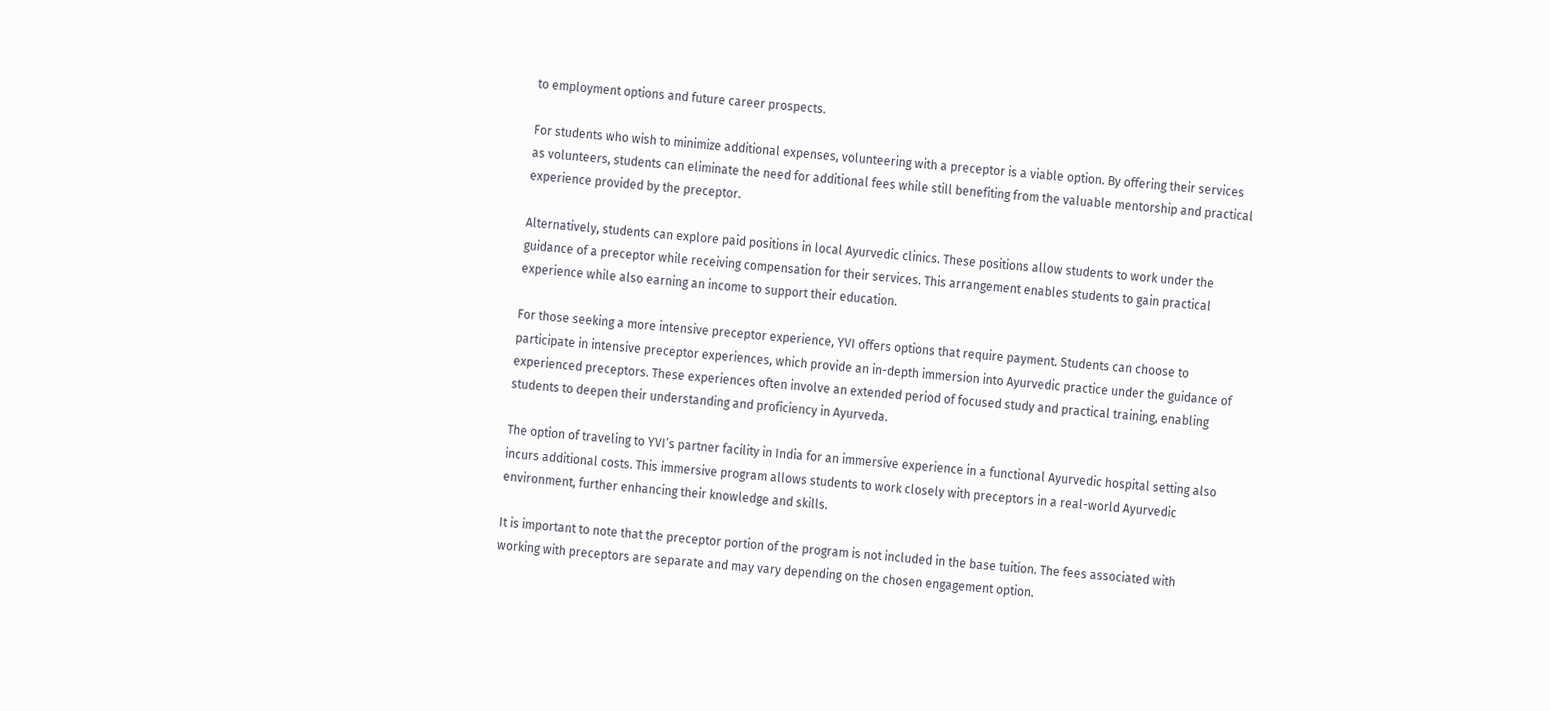to employment options and future career prospects.

For students who wish to minimize additional expenses, volunteering with a preceptor is a viable option. By offering their services as volunteers, students can eliminate the need for additional fees while still benefiting from the valuable mentorship and practical experience provided by the preceptor.

Alternatively, students can explore paid positions in local Ayurvedic clinics. These positions allow students to work under the guidance of a preceptor while receiving compensation for their services. This arrangement enables students to gain practical experience while also earning an income to support their education.

For those seeking a more intensive preceptor experience, YVI offers options that require payment. Students can choose to participate in intensive preceptor experiences, which provide an in-depth immersion into Ayurvedic practice under the guidance of experienced preceptors. These experiences often involve an extended period of focused study and practical training, enabling students to deepen their understanding and proficiency in Ayurveda.

The option of traveling to YVI’s partner facility in India for an immersive experience in a functional Ayurvedic hospital setting also incurs additional costs. This immersive program allows students to work closely with preceptors in a real-world Ayurvedic environment, further enhancing their knowledge and skills.

It is important to note that the preceptor portion of the program is not included in the base tuition. The fees associated with working with preceptors are separate and may vary depending on the chosen engagement option.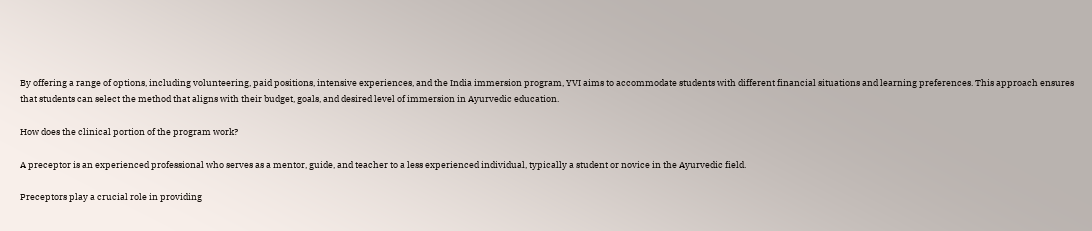By offering a range of options, including volunteering, paid positions, intensive experiences, and the India immersion program, YVI aims to accommodate students with different financial situations and learning preferences. This approach ensures that students can select the method that aligns with their budget, goals, and desired level of immersion in Ayurvedic education.

How does the clinical portion of the program work?

A preceptor is an experienced professional who serves as a mentor, guide, and teacher to a less experienced individual, typically a student or novice in the Ayurvedic field.

Preceptors play a crucial role in providing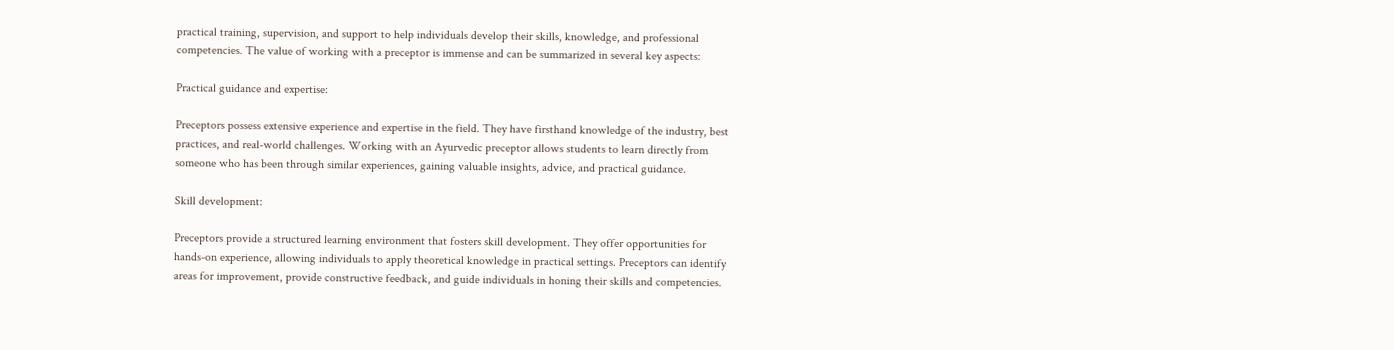practical training, supervision, and support to help individuals develop their skills, knowledge, and professional competencies. The value of working with a preceptor is immense and can be summarized in several key aspects:

Practical guidance and expertise:

Preceptors possess extensive experience and expertise in the field. They have firsthand knowledge of the industry, best practices, and real-world challenges. Working with an Ayurvedic preceptor allows students to learn directly from someone who has been through similar experiences, gaining valuable insights, advice, and practical guidance.

Skill development:

Preceptors provide a structured learning environment that fosters skill development. They offer opportunities for hands-on experience, allowing individuals to apply theoretical knowledge in practical settings. Preceptors can identify areas for improvement, provide constructive feedback, and guide individuals in honing their skills and competencies.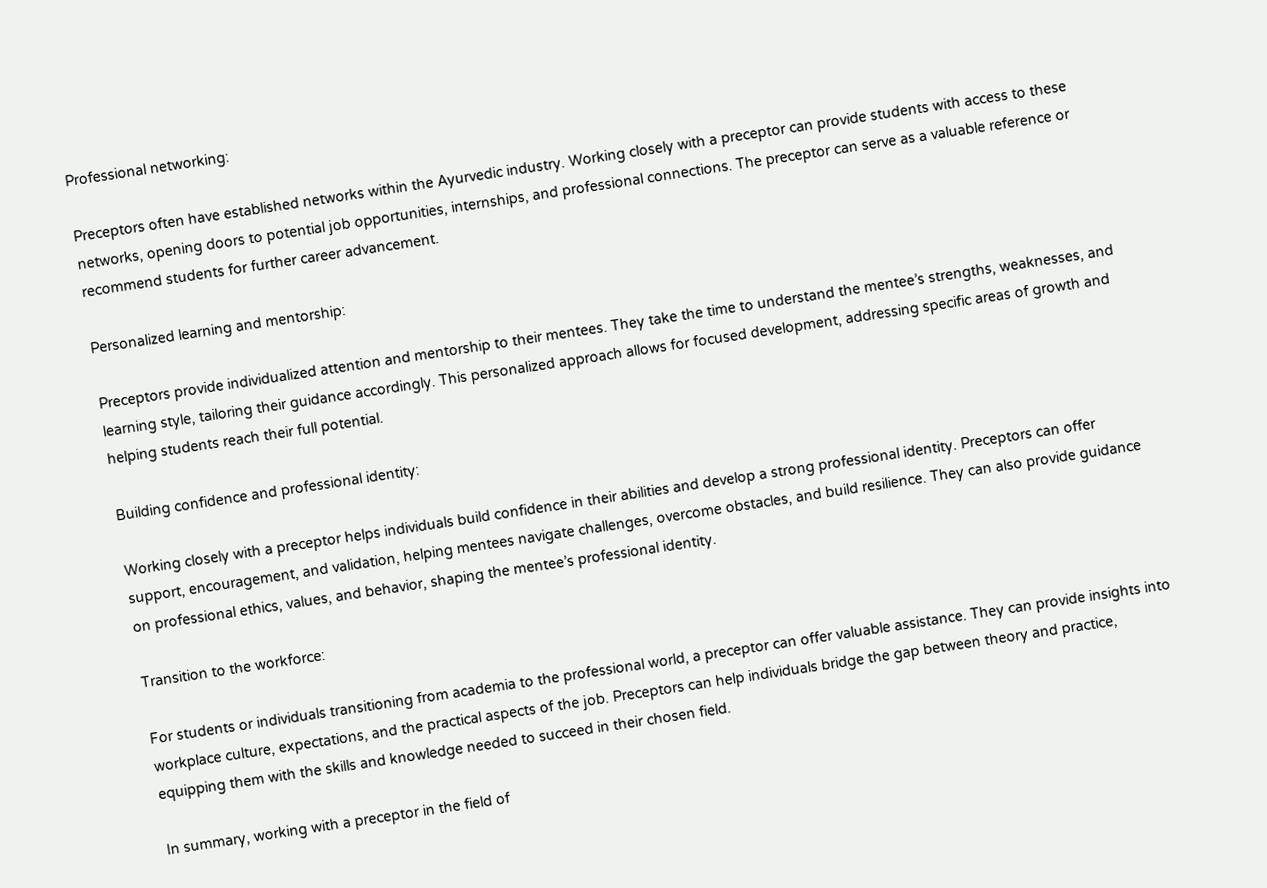Professional networking:

Preceptors often have established networks within the Ayurvedic industry. Working closely with a preceptor can provide students with access to these networks, opening doors to potential job opportunities, internships, and professional connections. The preceptor can serve as a valuable reference or recommend students for further career advancement.

Personalized learning and mentorship:

Preceptors provide individualized attention and mentorship to their mentees. They take the time to understand the mentee’s strengths, weaknesses, and learning style, tailoring their guidance accordingly. This personalized approach allows for focused development, addressing specific areas of growth and helping students reach their full potential.

Building confidence and professional identity:

Working closely with a preceptor helps individuals build confidence in their abilities and develop a strong professional identity. Preceptors can offer support, encouragement, and validation, helping mentees navigate challenges, overcome obstacles, and build resilience. They can also provide guidance on professional ethics, values, and behavior, shaping the mentee’s professional identity.

Transition to the workforce:

For students or individuals transitioning from academia to the professional world, a preceptor can offer valuable assistance. They can provide insights into workplace culture, expectations, and the practical aspects of the job. Preceptors can help individuals bridge the gap between theory and practice, equipping them with the skills and knowledge needed to succeed in their chosen field.

In summary, working with a preceptor in the field of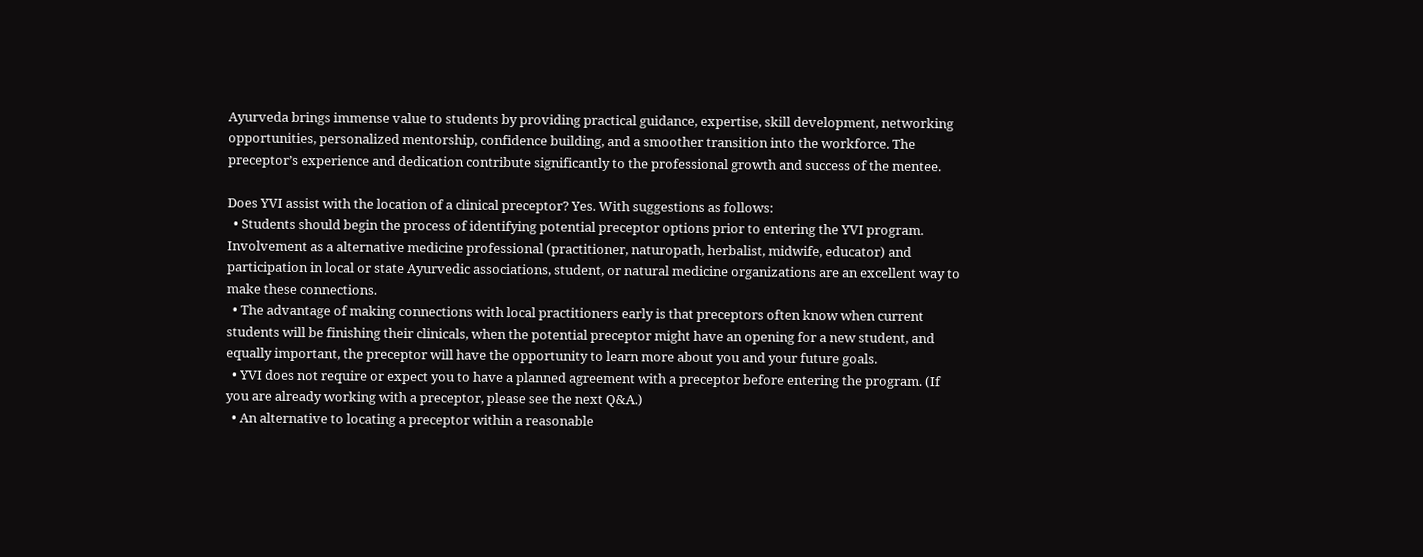Ayurveda brings immense value to students by providing practical guidance, expertise, skill development, networking opportunities, personalized mentorship, confidence building, and a smoother transition into the workforce. The preceptor’s experience and dedication contribute significantly to the professional growth and success of the mentee.

Does YVI assist with the location of a clinical preceptor? Yes. With suggestions as follows:
  • Students should begin the process of identifying potential preceptor options prior to entering the YVI program. Involvement as a alternative medicine professional (practitioner, naturopath, herbalist, midwife, educator) and participation in local or state Ayurvedic associations, student, or natural medicine organizations are an excellent way to make these connections.
  • The advantage of making connections with local practitioners early is that preceptors often know when current students will be finishing their clinicals, when the potential preceptor might have an opening for a new student, and equally important, the preceptor will have the opportunity to learn more about you and your future goals.
  • YVI does not require or expect you to have a planned agreement with a preceptor before entering the program. (If you are already working with a preceptor, please see the next Q&A.)
  • An alternative to locating a preceptor within a reasonable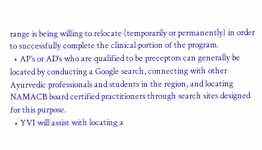range is being willing to relocate (temporarily or permanently) in order to successfully complete the clinical portion of the program.
  • AP’s or AD’s who are qualified to be preceptors can generally be located by conducting a Google search, connecting with other Ayurvedic professionals and students in the region, and locating NAMACB board certified practitioners through search sites designed for this purpose.
  • YVI will assist with locating a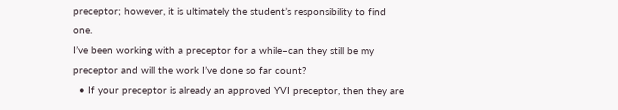preceptor; however, it is ultimately the student’s responsibility to find one.
I’ve been working with a preceptor for a while–can they still be my preceptor and will the work I’ve done so far count?
  • If your preceptor is already an approved YVI preceptor, then they are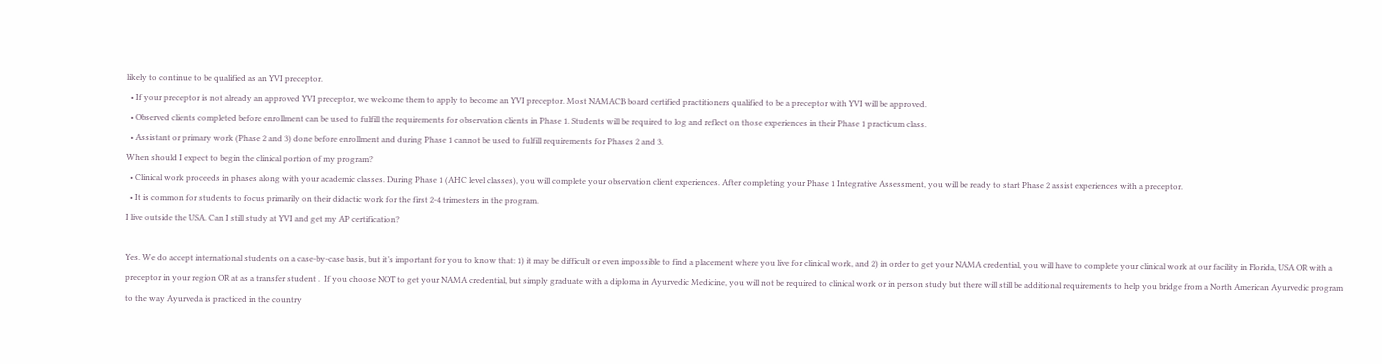likely to continue to be qualified as an YVI preceptor.
  • If your preceptor is not already an approved YVI preceptor, we welcome them to apply to become an YVI preceptor. Most NAMACB board certified practitioners qualified to be a preceptor with YVI will be approved.
  • Observed clients completed before enrollment can be used to fulfill the requirements for observation clients in Phase 1. Students will be required to log and reflect on those experiences in their Phase 1 practicum class.
  • Assistant or primary work (Phase 2 and 3) done before enrollment and during Phase 1 cannot be used to fulfill requirements for Phases 2 and 3.
When should I expect to begin the clinical portion of my program?
  • Clinical work proceeds in phases along with your academic classes. During Phase 1 (AHC level classes), you will complete your observation client experiences. After completing your Phase 1 Integrative Assessment, you will be ready to start Phase 2 assist experiences with a preceptor.
  • It is common for students to focus primarily on their didactic work for the first 2-4 trimesters in the program.
I live outside the USA. Can I still study at YVI and get my AP certification?

Yes. We do accept international students on a case-by-case basis, but it’s important for you to know that: 1) it may be difficult or even impossible to find a placement where you live for clinical work, and 2) in order to get your NAMA credential, you will have to complete your clinical work at our facility in Florida, USA OR with a preceptor in your region OR at as a transfer student .  If you choose NOT to get your NAMA credential, but simply graduate with a diploma in Ayurvedic Medicine, you will not be required to clinical work or in person study but there will still be additional requirements to help you bridge from a North American Ayurvedic program to the way Ayurveda is practiced in the country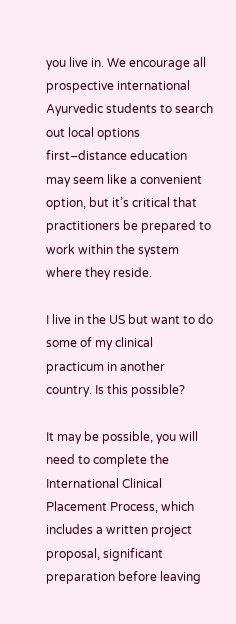you live in. We encourage all prospective international Ayurvedic students to search out local options first–distance education may seem like a convenient option, but it’s critical that practitioners be prepared to work within the system where they reside.

I live in the US but want to do some of my clinical practicum in another country. Is this possible?

It may be possible, you will need to complete the International Clinical Placement Process, which includes a written project proposal, significant preparation before leaving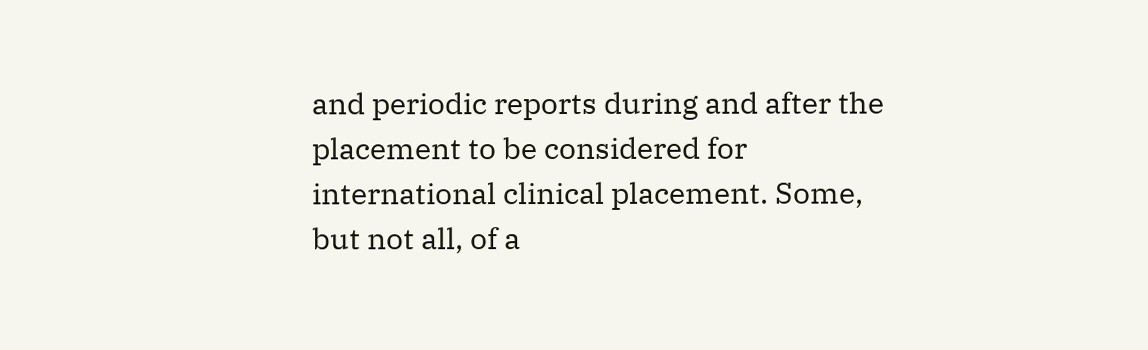and periodic reports during and after the placement to be considered for international clinical placement. Some, but not all, of a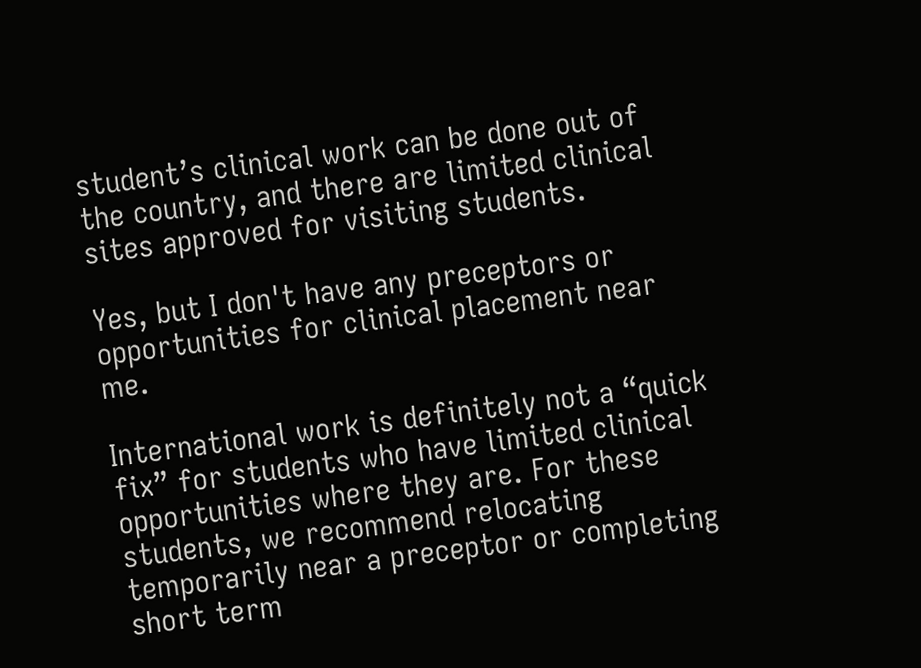student’s clinical work can be done out of the country, and there are limited clinical sites approved for visiting students.

Yes, but I don't have any preceptors or opportunities for clinical placement near me.

International work is definitely not a “quick fix” for students who have limited clinical opportunities where they are. For these students, we recommend relocating temporarily near a preceptor or completing short term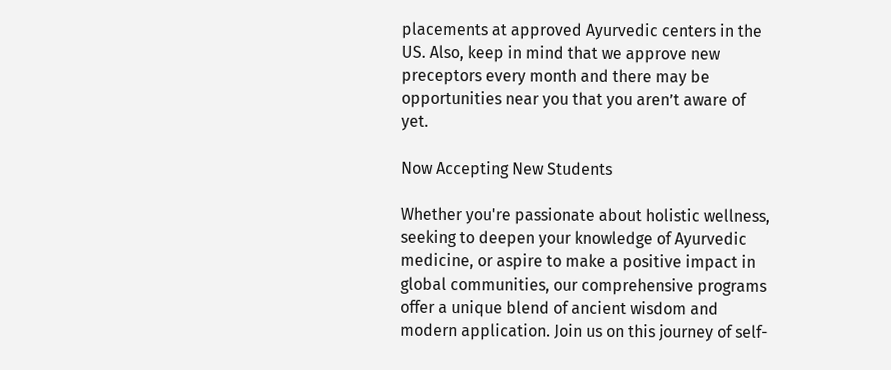placements at approved Ayurvedic centers in the US. Also, keep in mind that we approve new preceptors every month and there may be opportunities near you that you aren’t aware of yet.

Now Accepting New Students

Whether you're passionate about holistic wellness, seeking to deepen your knowledge of Ayurvedic medicine, or aspire to make a positive impact in global communities, our comprehensive programs offer a unique blend of ancient wisdom and modern application. Join us on this journey of self-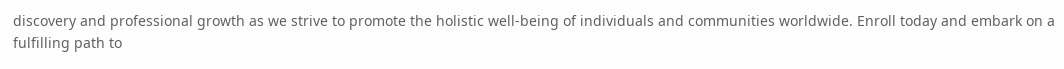discovery and professional growth as we strive to promote the holistic well-being of individuals and communities worldwide. Enroll today and embark on a fulfilling path to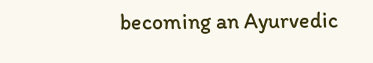becoming an Ayurvedic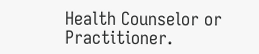Health Counselor or Practitioner.